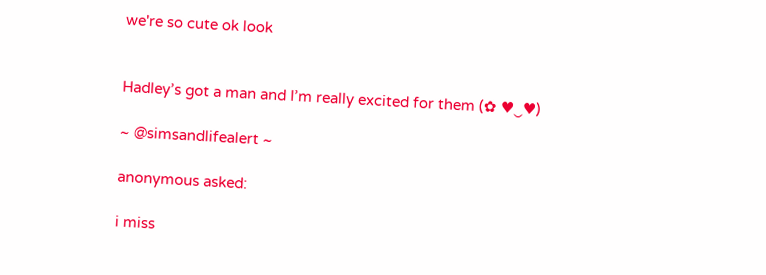we're so cute ok look


Hadley’s got a man and I’m really excited for them (✿ ♥‿♥)

~ @simsandlifealert ~

anonymous asked:

i miss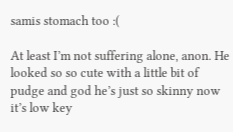samis stomach too :(

At least I’m not suffering alone, anon. He looked so so cute with a little bit of pudge and god he’s just so skinny now it’s low key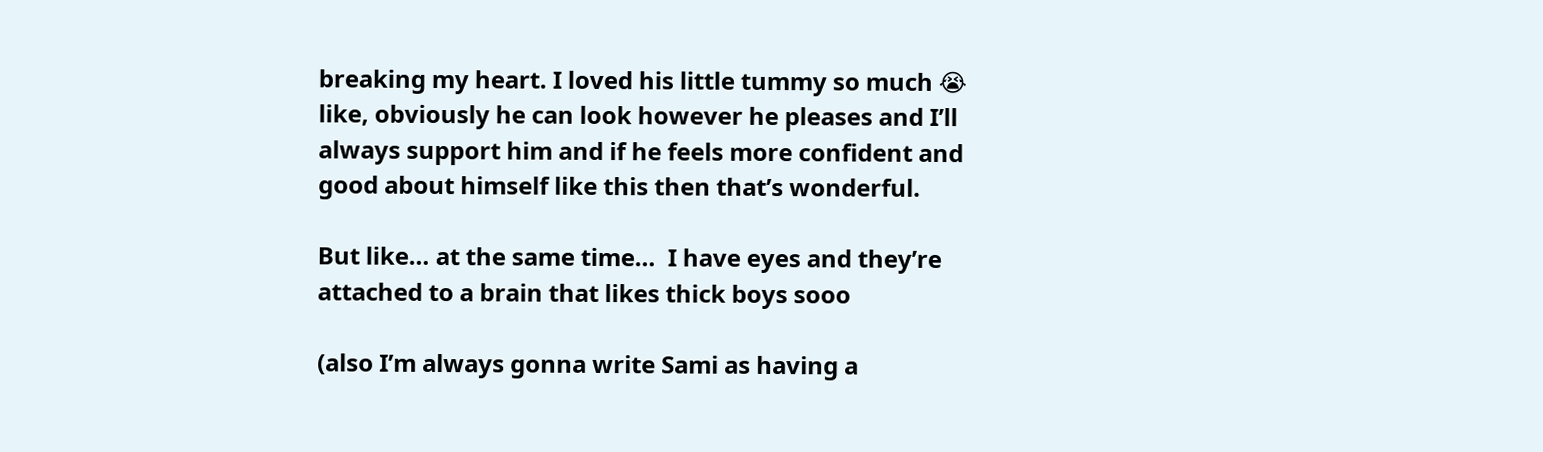breaking my heart. I loved his little tummy so much 😭 like, obviously he can look however he pleases and I’ll always support him and if he feels more confident and good about himself like this then that’s wonderful.

But like… at the same time…  I have eyes and they’re attached to a brain that likes thick boys sooo

(also I’m always gonna write Sami as having a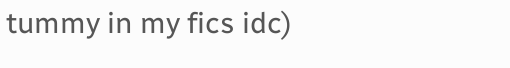tummy in my fics idc)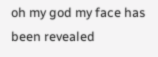oh my god my face has been revealed